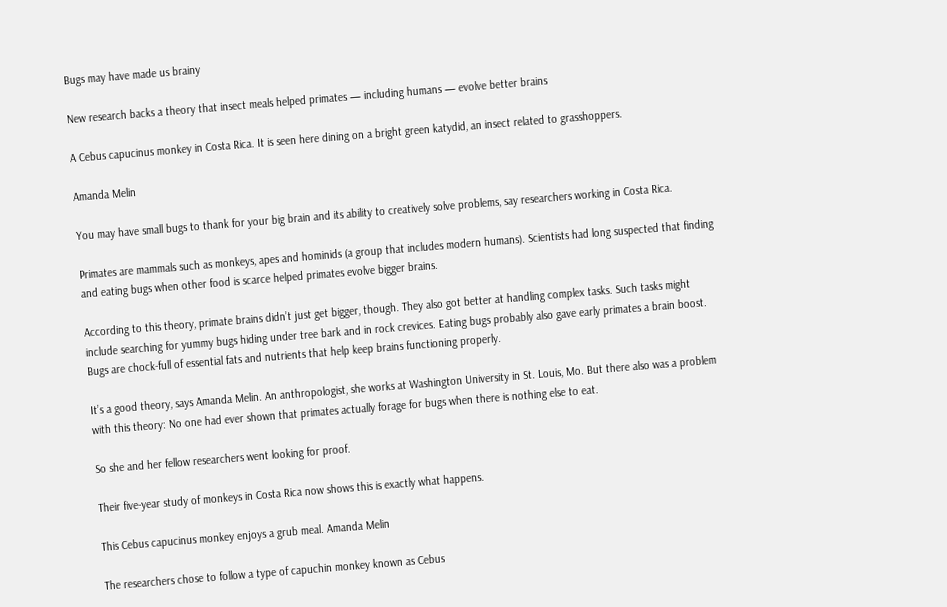Bugs may have made us brainy

New research backs a theory that insect meals helped primates — including humans — evolve better brains

A Cebus capucinus monkey in Costa Rica. It is seen here dining on a bright green katydid, an insect related to grasshoppers.

Amanda Melin

You may have small bugs to thank for your big brain and its ability to creatively solve problems, say researchers working in Costa Rica.

Primates are mammals such as monkeys, apes and hominids (a group that includes modern humans). Scientists had long suspected that finding and eating bugs when other food is scarce helped primates evolve bigger brains.

According to this theory, primate brains didn’t just get bigger, though. They also got better at handling complex tasks. Such tasks might include searching for yummy bugs hiding under tree bark and in rock crevices. Eating bugs probably also gave early primates a brain boost. Bugs are chock-full of essential fats and nutrients that help keep brains functioning properly.

It’s a good theory, says Amanda Melin. An anthropologist, she works at Washington University in St. Louis, Mo. But there also was a problem with this theory: No one had ever shown that primates actually forage for bugs when there is nothing else to eat.

So she and her fellow researchers went looking for proof.

Their five-year study of monkeys in Costa Rica now shows this is exactly what happens.

This Cebus capucinus monkey enjoys a grub meal. Amanda Melin

The researchers chose to follow a type of capuchin monkey known as Cebus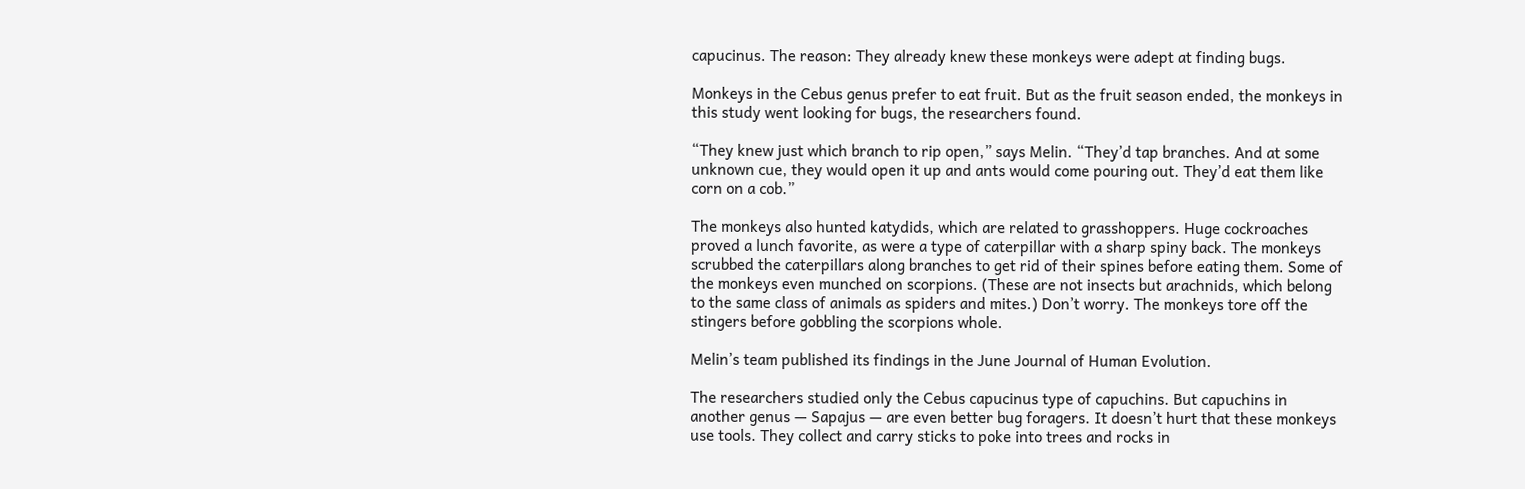capucinus. The reason: They already knew these monkeys were adept at finding bugs.

Monkeys in the Cebus genus prefer to eat fruit. But as the fruit season ended, the monkeys in this study went looking for bugs, the researchers found.

“They knew just which branch to rip open,” says Melin. “They’d tap branches. And at some unknown cue, they would open it up and ants would come pouring out. They’d eat them like corn on a cob.”

The monkeys also hunted katydids, which are related to grasshoppers. Huge cockroaches proved a lunch favorite, as were a type of caterpillar with a sharp spiny back. The monkeys scrubbed the caterpillars along branches to get rid of their spines before eating them. Some of the monkeys even munched on scorpions. (These are not insects but arachnids, which belong to the same class of animals as spiders and mites.) Don’t worry. The monkeys tore off the stingers before gobbling the scorpions whole.

Melin’s team published its findings in the June Journal of Human Evolution.

The researchers studied only the Cebus capucinus type of capuchins. But capuchins in another genus — Sapajus — are even better bug foragers. It doesn’t hurt that these monkeys use tools. They collect and carry sticks to poke into trees and rocks in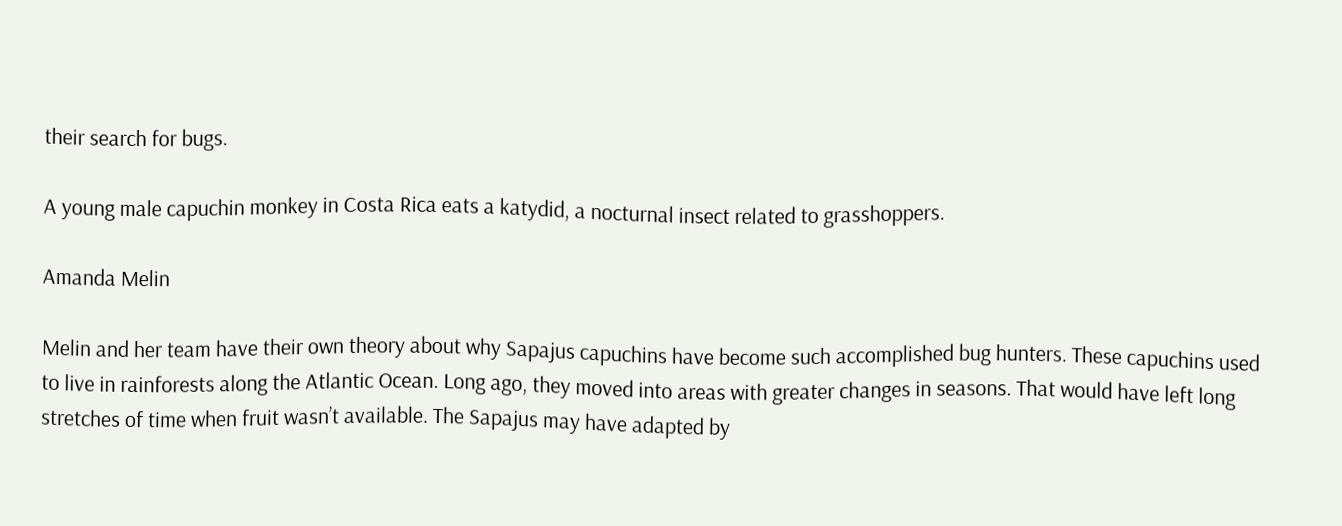their search for bugs.

A young male capuchin monkey in Costa Rica eats a katydid, a nocturnal insect related to grasshoppers.

Amanda Melin

Melin and her team have their own theory about why Sapajus capuchins have become such accomplished bug hunters. These capuchins used to live in rainforests along the Atlantic Ocean. Long ago, they moved into areas with greater changes in seasons. That would have left long stretches of time when fruit wasn’t available. The Sapajus may have adapted by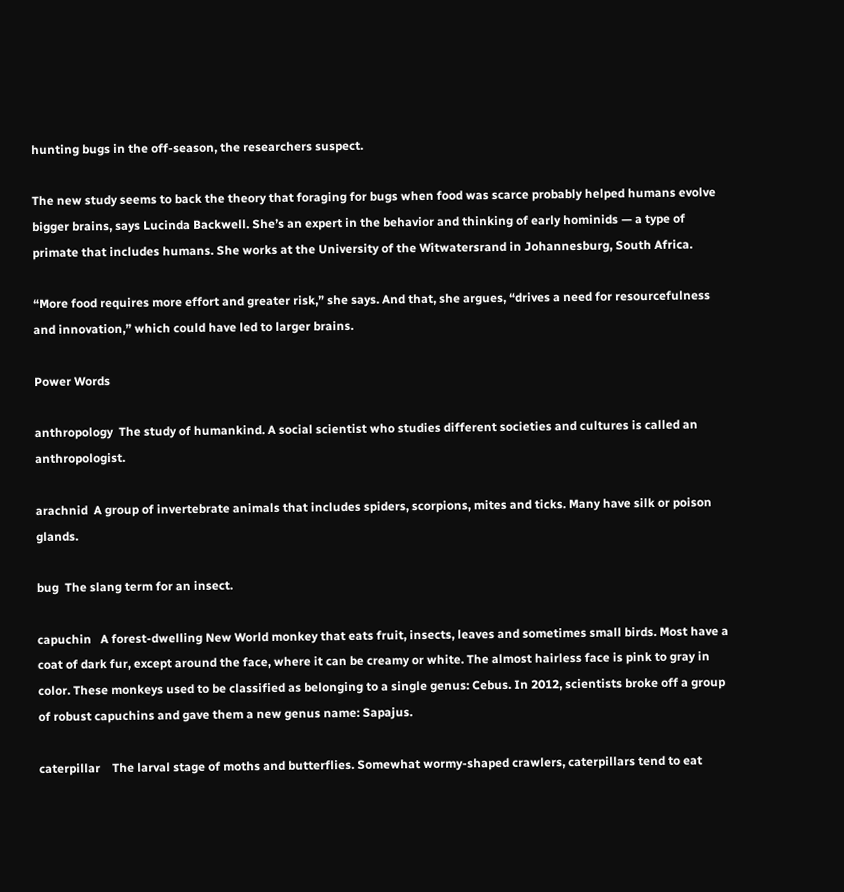hunting bugs in the off-season, the researchers suspect.

The new study seems to back the theory that foraging for bugs when food was scarce probably helped humans evolve bigger brains, says Lucinda Backwell. She’s an expert in the behavior and thinking of early hominids — a type of primate that includes humans. She works at the University of the Witwatersrand in Johannesburg, South Africa.

“More food requires more effort and greater risk,” she says. And that, she argues, “drives a need for resourcefulness and innovation,” which could have led to larger brains.

Power Words

anthropology  The study of humankind. A social scientist who studies different societies and cultures is called an anthropologist.

arachnid  A group of invertebrate animals that includes spiders, scorpions, mites and ticks. Many have silk or poison glands.

bug  The slang term for an insect.

capuchin   A forest-dwelling New World monkey that eats fruit, insects, leaves and sometimes small birds. Most have a coat of dark fur, except around the face, where it can be creamy or white. The almost hairless face is pink to gray in color. These monkeys used to be classified as belonging to a single genus: Cebus. In 2012, scientists broke off a group of robust capuchins and gave them a new genus name: Sapajus.

caterpillar    The larval stage of moths and butterflies. Somewhat wormy-shaped crawlers, caterpillars tend to eat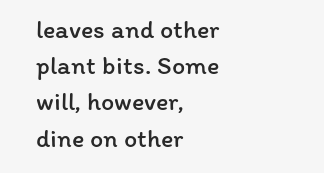leaves and other plant bits. Some will, however, dine on other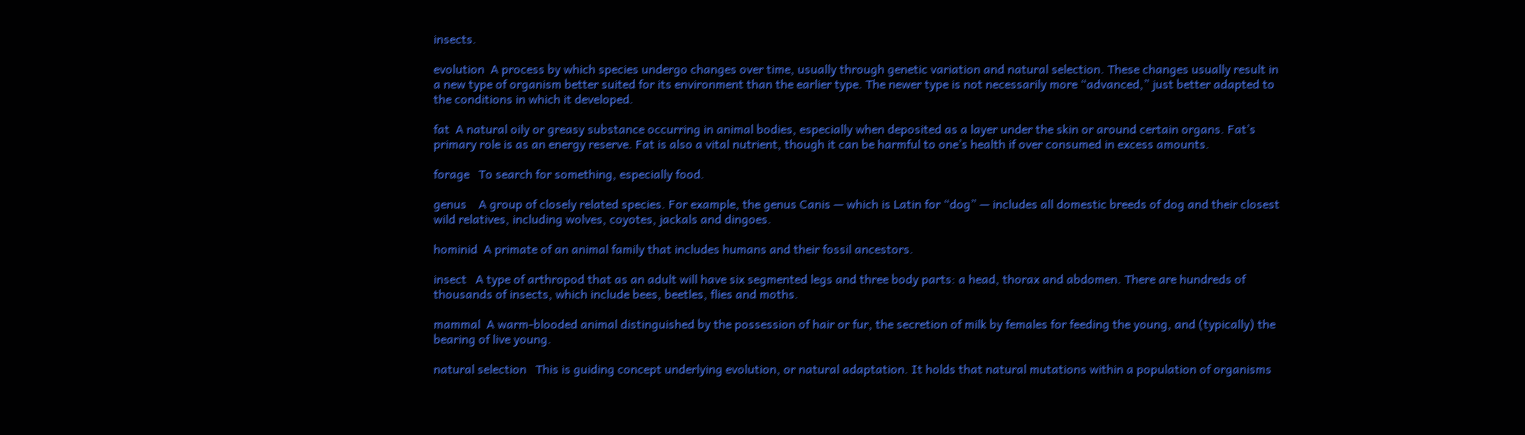insects.

evolution  A process by which species undergo changes over time, usually through genetic variation and natural selection. These changes usually result in a new type of organism better suited for its environment than the earlier type. The newer type is not necessarily more “advanced,” just better adapted to the conditions in which it developed.

fat  A natural oily or greasy substance occurring in animal bodies, especially when deposited as a layer under the skin or around certain organs. Fat’s primary role is as an energy reserve. Fat is also a vital nutrient, though it can be harmful to one’s health if over consumed in excess amounts.

forage   To search for something, especially food.

genus    A group of closely related species. For example, the genus Canis — which is Latin for “dog” — includes all domestic breeds of dog and their closest wild relatives, including wolves, coyotes, jackals and dingoes.

hominid  A primate of an animal family that includes humans and their fossil ancestors.

insect   A type of arthropod that as an adult will have six segmented legs and three body parts: a head, thorax and abdomen. There are hundreds of thousands of insects, which include bees, beetles, flies and moths.

mammal  A warm-blooded animal distinguished by the possession of hair or fur, the secretion of milk by females for feeding the young, and (typically) the bearing of live young.

natural selection   This is guiding concept underlying evolution, or natural adaptation. It holds that natural mutations within a population of organisms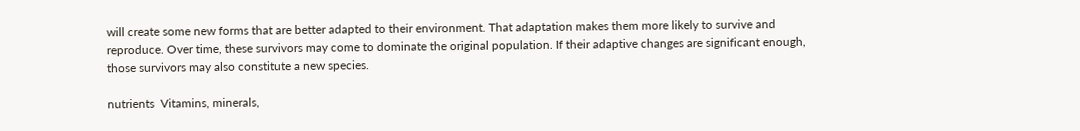will create some new forms that are better adapted to their environment. That adaptation makes them more likely to survive and reproduce. Over time, these survivors may come to dominate the original population. If their adaptive changes are significant enough, those survivors may also constitute a new species.

nutrients  Vitamins, minerals,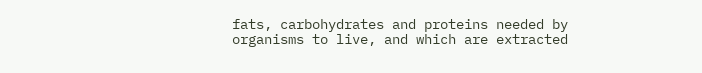fats, carbohydrates and proteins needed by organisms to live, and which are extracted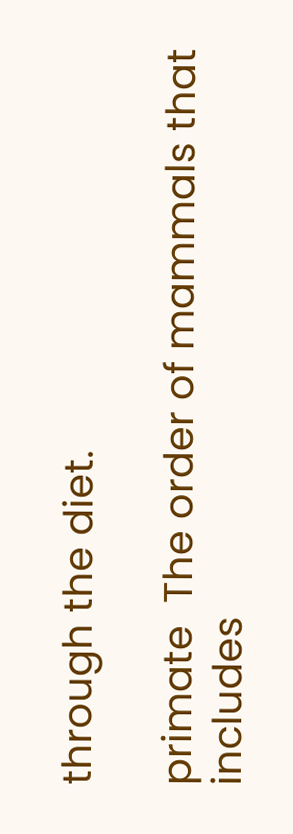through the diet.

primate  The order of mammals that includes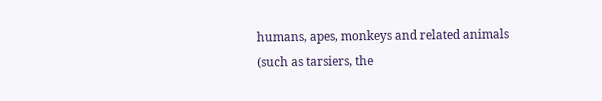humans, apes, monkeys and related animals (such as tarsiers, the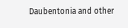Daubentonia and other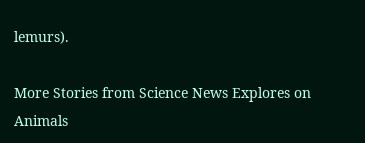lemurs).

More Stories from Science News Explores on Animals